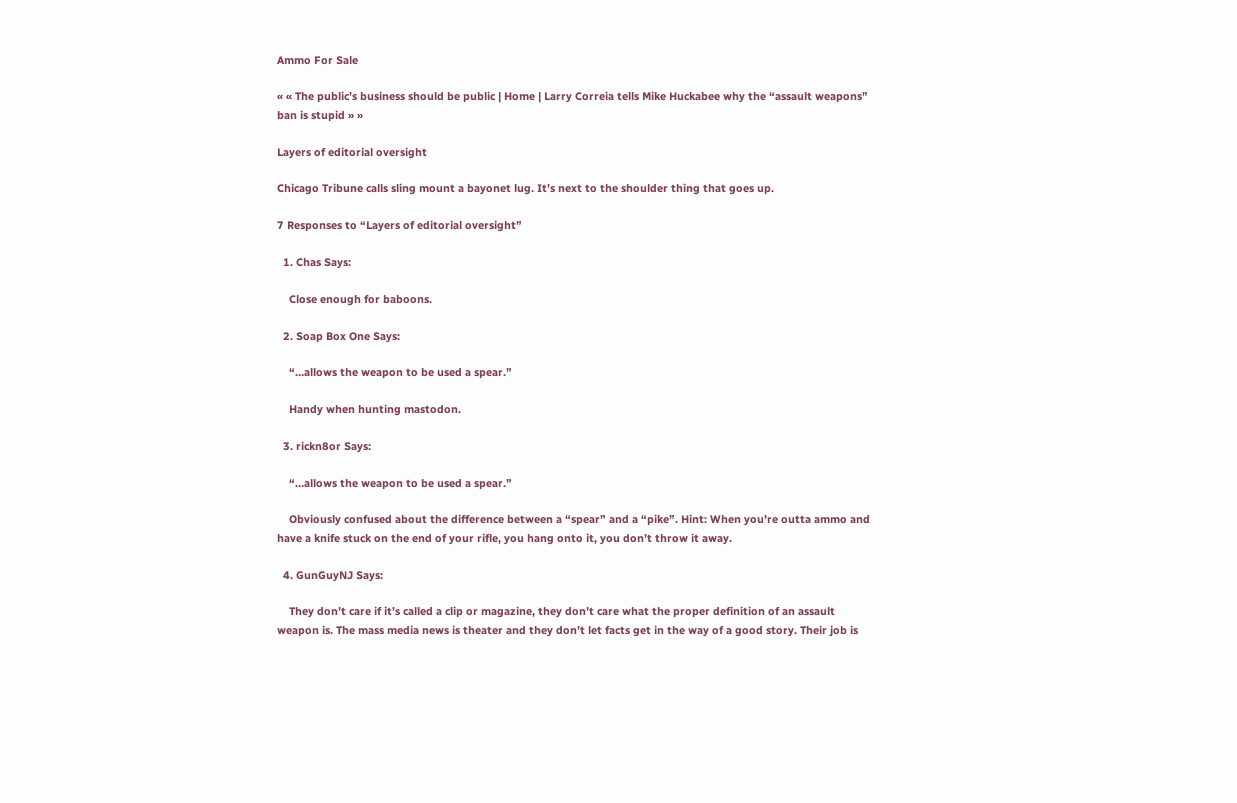Ammo For Sale

« « The public’s business should be public | Home | Larry Correia tells Mike Huckabee why the “assault weapons” ban is stupid » »

Layers of editorial oversight

Chicago Tribune calls sling mount a bayonet lug. It’s next to the shoulder thing that goes up.

7 Responses to “Layers of editorial oversight”

  1. Chas Says:

    Close enough for baboons.

  2. Soap Box One Says:

    “…allows the weapon to be used a spear.”

    Handy when hunting mastodon.

  3. rickn8or Says:

    “…allows the weapon to be used a spear.”

    Obviously confused about the difference between a “spear” and a “pike”. Hint: When you’re outta ammo and have a knife stuck on the end of your rifle, you hang onto it, you don’t throw it away.

  4. GunGuyNJ Says:

    They don’t care if it’s called a clip or magazine, they don’t care what the proper definition of an assault weapon is. The mass media news is theater and they don’t let facts get in the way of a good story. Their job is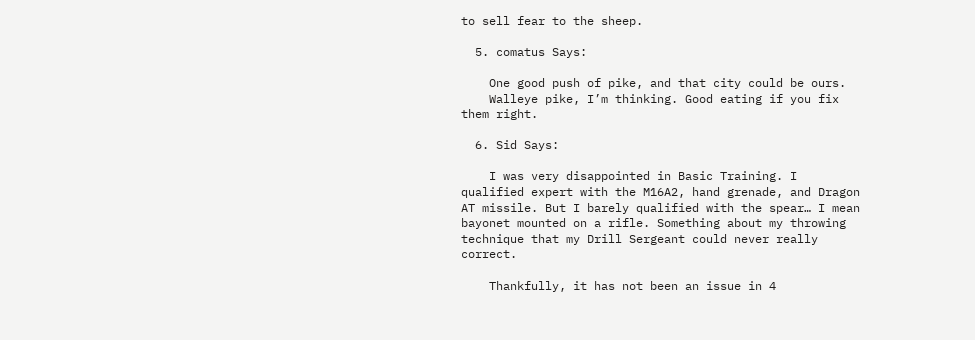to sell fear to the sheep.

  5. comatus Says:

    One good push of pike, and that city could be ours.
    Walleye pike, I’m thinking. Good eating if you fix them right.

  6. Sid Says:

    I was very disappointed in Basic Training. I qualified expert with the M16A2, hand grenade, and Dragon AT missile. But I barely qualified with the spear… I mean bayonet mounted on a rifle. Something about my throwing technique that my Drill Sergeant could never really correct.

    Thankfully, it has not been an issue in 4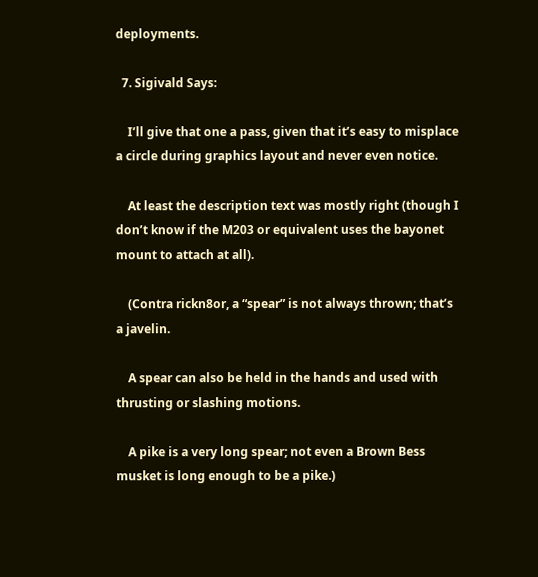deployments.

  7. Sigivald Says:

    I’ll give that one a pass, given that it’s easy to misplace a circle during graphics layout and never even notice.

    At least the description text was mostly right (though I don’t know if the M203 or equivalent uses the bayonet mount to attach at all).

    (Contra rickn8or, a “spear” is not always thrown; that’s a javelin.

    A spear can also be held in the hands and used with thrusting or slashing motions.

    A pike is a very long spear; not even a Brown Bess musket is long enough to be a pike.)